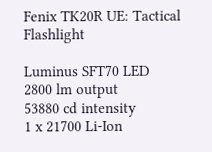Fenix TK20R UE: Tactical Flashlight

Luminus SFT70 LED
2800 lm output
53880 cd intensity
1 x 21700 Li-Ion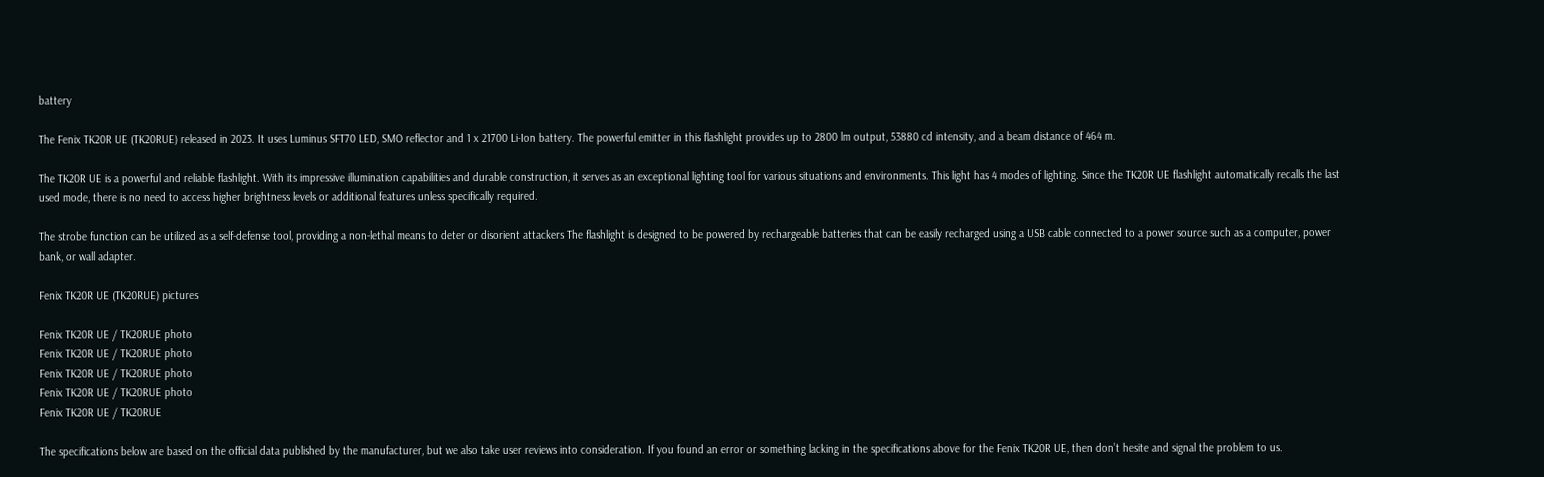battery

The Fenix TK20R UE (TK20RUE) released in 2023. It uses Luminus SFT70 LED, SMO reflector and 1 x 21700 Li-Ion battery. The powerful emitter in this flashlight provides up to 2800 lm output, 53880 cd intensity, and a beam distance of 464 m.

The TK20R UE is a powerful and reliable flashlight. With its impressive illumination capabilities and durable construction, it serves as an exceptional lighting tool for various situations and environments. This light has 4 modes of lighting. Since the TK20R UE flashlight automatically recalls the last used mode, there is no need to access higher brightness levels or additional features unless specifically required.

The strobe function can be utilized as a self-defense tool, providing a non-lethal means to deter or disorient attackers The flashlight is designed to be powered by rechargeable batteries that can be easily recharged using a USB cable connected to a power source such as a computer, power bank, or wall adapter.

Fenix TK20R UE (TK20RUE) pictures

Fenix TK20R UE / TK20RUE photo
Fenix TK20R UE / TK20RUE photo
Fenix TK20R UE / TK20RUE photo
Fenix TK20R UE / TK20RUE photo
Fenix TK20R UE / TK20RUE

The specifications below are based on the official data published by the manufacturer, but we also take user reviews into consideration. If you found an error or something lacking in the specifications above for the Fenix TK20R UE, then don’t hesite and signal the problem to us.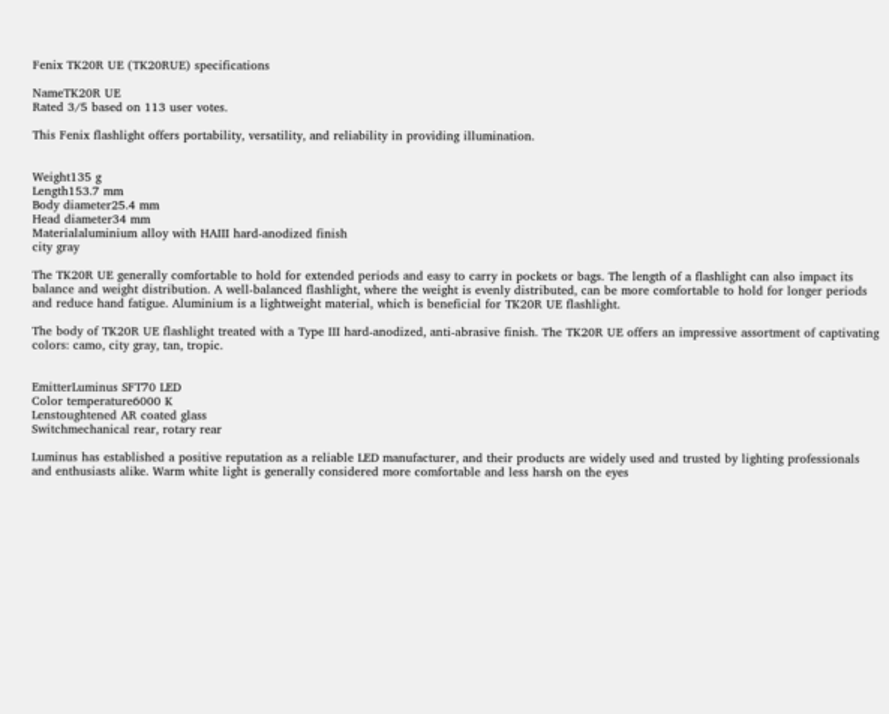Fenix TK20R UE (TK20RUE) specifications

NameTK20R UE
Rated 3/5 based on 113 user votes.

This Fenix flashlight offers portability, versatility, and reliability in providing illumination.


Weight135 g
Length153.7 mm
Body diameter25.4 mm
Head diameter34 mm
Materialaluminium alloy with HAIII hard-anodized finish
city gray

The TK20R UE generally comfortable to hold for extended periods and easy to carry in pockets or bags. The length of a flashlight can also impact its balance and weight distribution. A well-balanced flashlight, where the weight is evenly distributed, can be more comfortable to hold for longer periods and reduce hand fatigue. Aluminium is a lightweight material, which is beneficial for TK20R UE flashlight.

The body of TK20R UE flashlight treated with a Type III hard-anodized, anti-abrasive finish. The TK20R UE offers an impressive assortment of captivating colors: camo, city gray, tan, tropic.


EmitterLuminus SFT70 LED
Color temperature6000 K
Lenstoughtened AR coated glass
Switchmechanical rear, rotary rear

Luminus has established a positive reputation as a reliable LED manufacturer, and their products are widely used and trusted by lighting professionals and enthusiasts alike. Warm white light is generally considered more comfortable and less harsh on the eyes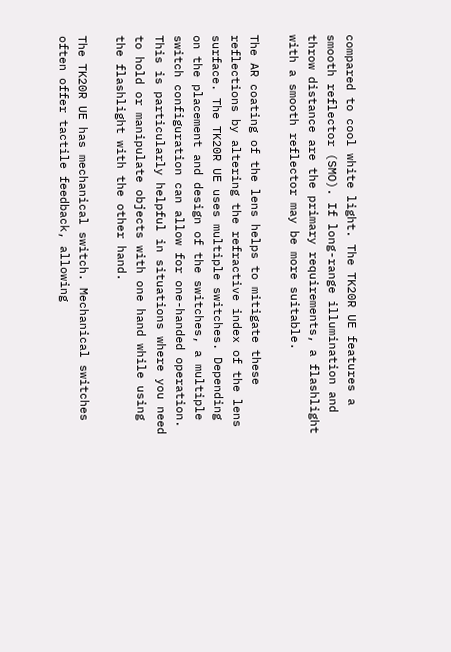compared to cool white light. The TK20R UE features a smooth reflector (SMO). If long-range illumination and throw distance are the primary requirements, a flashlight with a smooth reflector may be more suitable.

The AR coating of the lens helps to mitigate these reflections by altering the refractive index of the lens surface. The TK20R UE uses multiple switches. Depending on the placement and design of the switches, a multiple switch configuration can allow for one-handed operation. This is particularly helpful in situations where you need to hold or manipulate objects with one hand while using the flashlight with the other hand.

The TK20R UE has mechanical switch. Mechanical switches often offer tactile feedback, allowing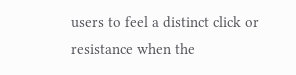users to feel a distinct click or resistance when the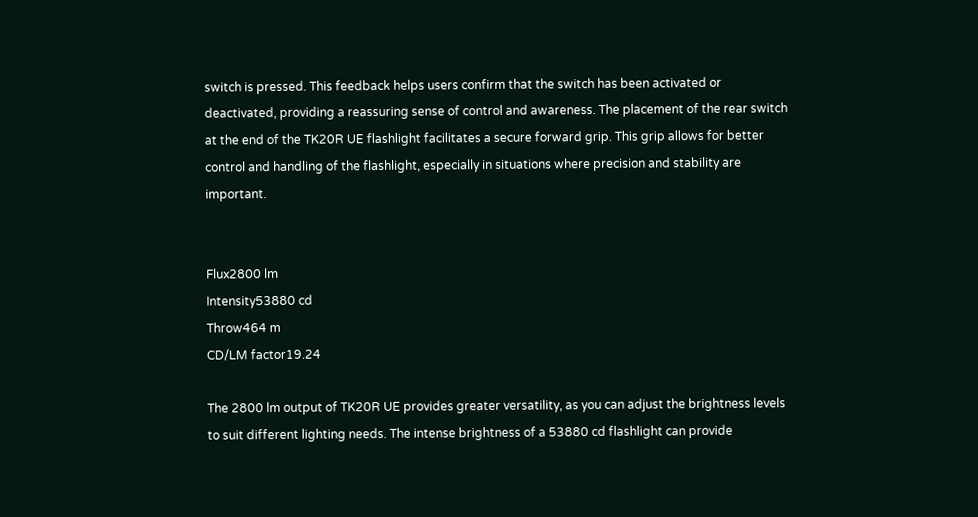switch is pressed. This feedback helps users confirm that the switch has been activated or deactivated, providing a reassuring sense of control and awareness. The placement of the rear switch at the end of the TK20R UE flashlight facilitates a secure forward grip. This grip allows for better control and handling of the flashlight, especially in situations where precision and stability are important.


Flux2800 lm
Intensity53880 cd
Throw464 m
CD/LM factor19.24

The 2800 lm output of TK20R UE provides greater versatility, as you can adjust the brightness levels to suit different lighting needs. The intense brightness of a 53880 cd flashlight can provide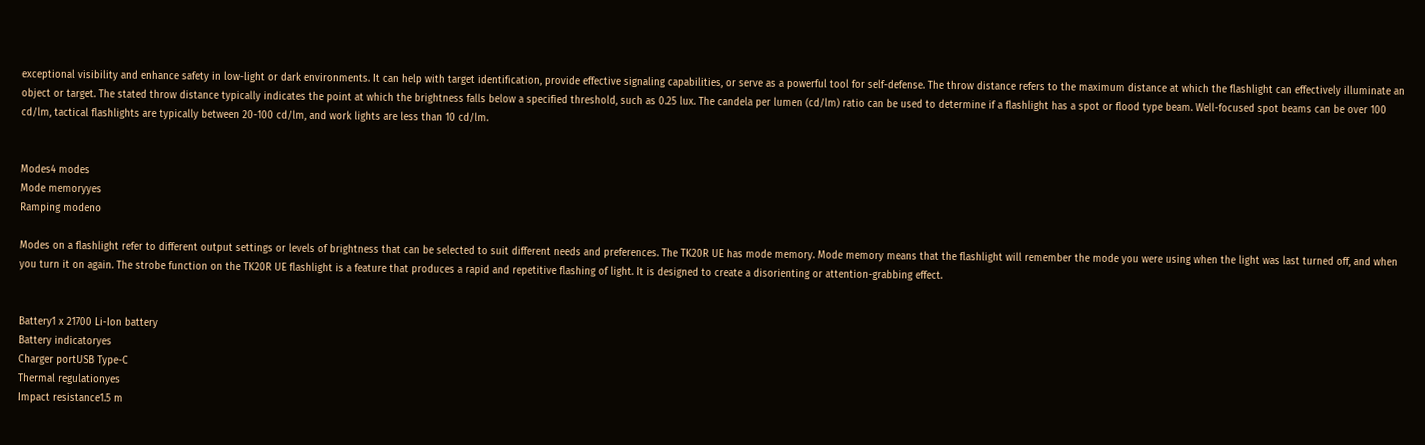exceptional visibility and enhance safety in low-light or dark environments. It can help with target identification, provide effective signaling capabilities, or serve as a powerful tool for self-defense. The throw distance refers to the maximum distance at which the flashlight can effectively illuminate an object or target. The stated throw distance typically indicates the point at which the brightness falls below a specified threshold, such as 0.25 lux. The candela per lumen (cd/lm) ratio can be used to determine if a flashlight has a spot or flood type beam. Well-focused spot beams can be over 100 cd/lm, tactical flashlights are typically between 20-100 cd/lm, and work lights are less than 10 cd/lm.


Modes4 modes
Mode memoryyes
Ramping modeno

Modes on a flashlight refer to different output settings or levels of brightness that can be selected to suit different needs and preferences. The TK20R UE has mode memory. Mode memory means that the flashlight will remember the mode you were using when the light was last turned off, and when you turn it on again. The strobe function on the TK20R UE flashlight is a feature that produces a rapid and repetitive flashing of light. It is designed to create a disorienting or attention-grabbing effect.


Battery1 x 21700 Li-Ion battery
Battery indicatoryes
Charger portUSB Type-C
Thermal regulationyes
Impact resistance1.5 m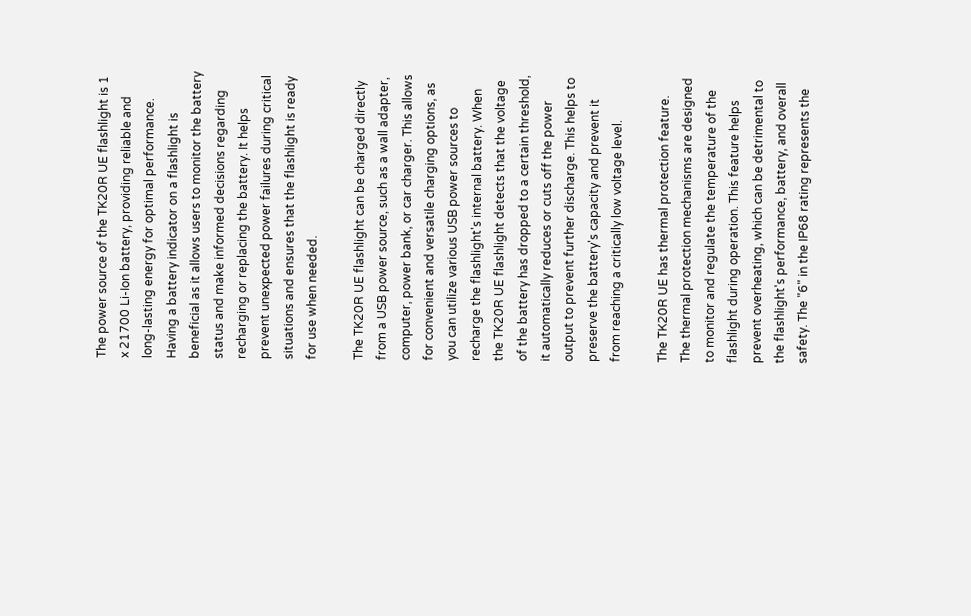The power source of the TK20R UE flashlight is 1 x 21700 Li-Ion battery, providing reliable and long-lasting energy for optimal performance. Having a battery indicator on a flashlight is beneficial as it allows users to monitor the battery status and make informed decisions regarding recharging or replacing the battery. It helps prevent unexpected power failures during critical situations and ensures that the flashlight is ready for use when needed.

The TK20R UE flashlight can be charged directly from a USB power source, such as a wall adapter, computer, power bank, or car charger. This allows for convenient and versatile charging options, as you can utilize various USB power sources to recharge the flashlight's internal battery. When the TK20R UE flashlight detects that the voltage of the battery has dropped to a certain threshold, it automatically reduces or cuts off the power output to prevent further discharge. This helps to preserve the battery's capacity and prevent it from reaching a critically low voltage level.

The TK20R UE has thermal protection feature. The thermal protection mechanisms are designed to monitor and regulate the temperature of the flashlight during operation. This feature helps prevent overheating, which can be detrimental to the flashlight's performance, battery, and overall safety. The "6" in the IP68 rating represents the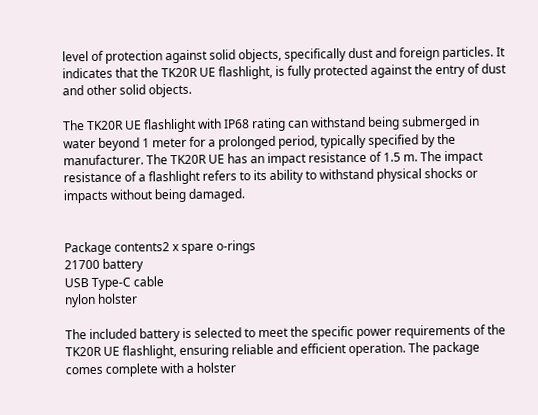level of protection against solid objects, specifically dust and foreign particles. It indicates that the TK20R UE flashlight, is fully protected against the entry of dust and other solid objects.

The TK20R UE flashlight with IP68 rating can withstand being submerged in water beyond 1 meter for a prolonged period, typically specified by the manufacturer. The TK20R UE has an impact resistance of 1.5 m. The impact resistance of a flashlight refers to its ability to withstand physical shocks or impacts without being damaged.


Package contents2 x spare o-rings
21700 battery
USB Type-C cable
nylon holster

The included battery is selected to meet the specific power requirements of the TK20R UE flashlight, ensuring reliable and efficient operation. The package comes complete with a holster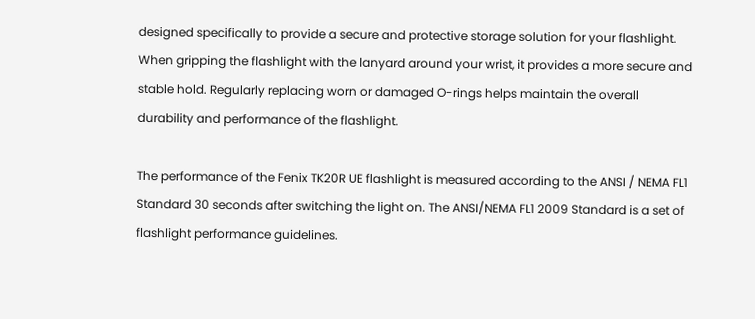designed specifically to provide a secure and protective storage solution for your flashlight. When gripping the flashlight with the lanyard around your wrist, it provides a more secure and stable hold. Regularly replacing worn or damaged O-rings helps maintain the overall durability and performance of the flashlight.

The performance of the Fenix TK20R UE flashlight is measured according to the ANSI / NEMA FL1 Standard 30 seconds after switching the light on. The ANSI/NEMA FL1 2009 Standard is a set of flashlight performance guidelines.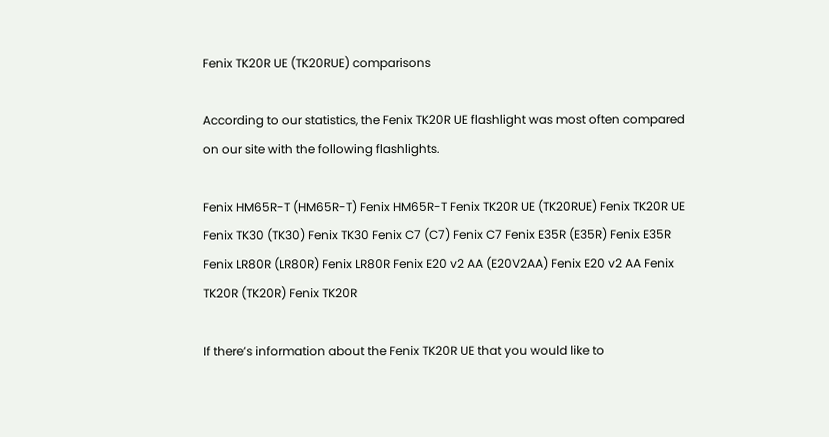Fenix TK20R UE (TK20RUE) comparisons

According to our statistics, the Fenix TK20R UE flashlight was most often compared on our site with the following flashlights.

Fenix HM65R-T (HM65R-T) Fenix HM65R-T Fenix TK20R UE (TK20RUE) Fenix TK20R UE Fenix TK30 (TK30) Fenix TK30 Fenix C7 (C7) Fenix C7 Fenix E35R (E35R) Fenix E35R Fenix LR80R (LR80R) Fenix LR80R Fenix E20 v2 AA (E20V2AA) Fenix E20 v2 AA Fenix TK20R (TK20R) Fenix TK20R

If there’s information about the Fenix TK20R UE that you would like to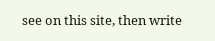see on this site, then write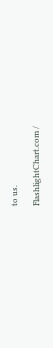to us.

FlashlightChart.com /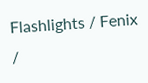Flashlights / Fenix /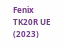Fenix TK20R UE (2023)